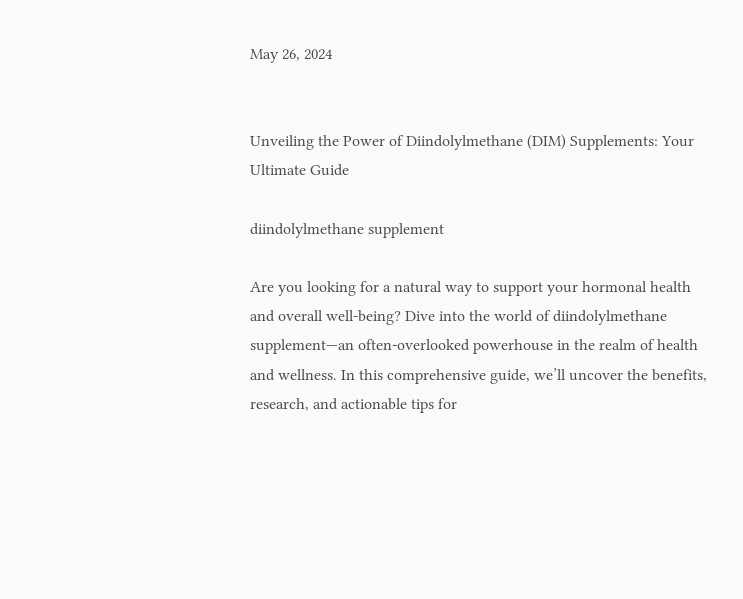May 26, 2024


Unveiling the Power of Diindolylmethane (DIM) Supplements: Your Ultimate Guide

diindolylmethane supplement

Are you looking for a natural way to support your hormonal health and overall well-being? Dive into the world of diindolylmethane supplement—an often-overlooked powerhouse in the realm of health and wellness. In this comprehensive guide, we’ll uncover the benefits, research, and actionable tips for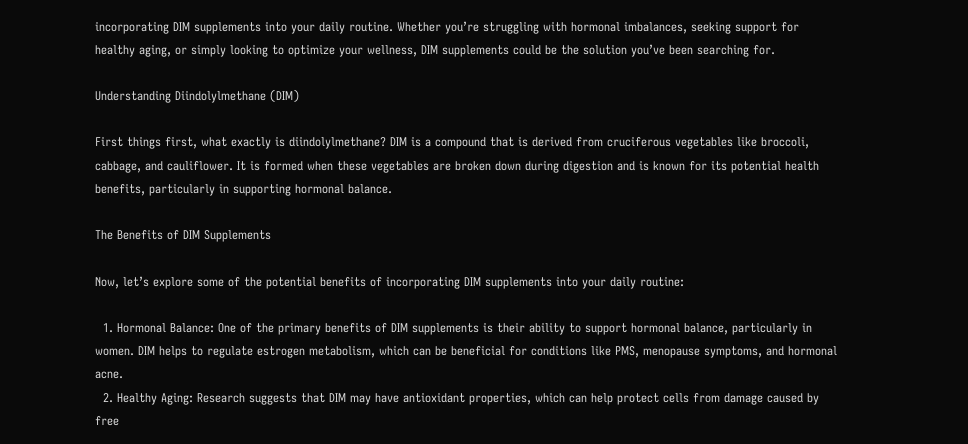incorporating DIM supplements into your daily routine. Whether you’re struggling with hormonal imbalances, seeking support for healthy aging, or simply looking to optimize your wellness, DIM supplements could be the solution you’ve been searching for.

Understanding Diindolylmethane (DIM)

First things first, what exactly is diindolylmethane? DIM is a compound that is derived from cruciferous vegetables like broccoli, cabbage, and cauliflower. It is formed when these vegetables are broken down during digestion and is known for its potential health benefits, particularly in supporting hormonal balance.

The Benefits of DIM Supplements

Now, let’s explore some of the potential benefits of incorporating DIM supplements into your daily routine:

  1. Hormonal Balance: One of the primary benefits of DIM supplements is their ability to support hormonal balance, particularly in women. DIM helps to regulate estrogen metabolism, which can be beneficial for conditions like PMS, menopause symptoms, and hormonal acne.
  2. Healthy Aging: Research suggests that DIM may have antioxidant properties, which can help protect cells from damage caused by free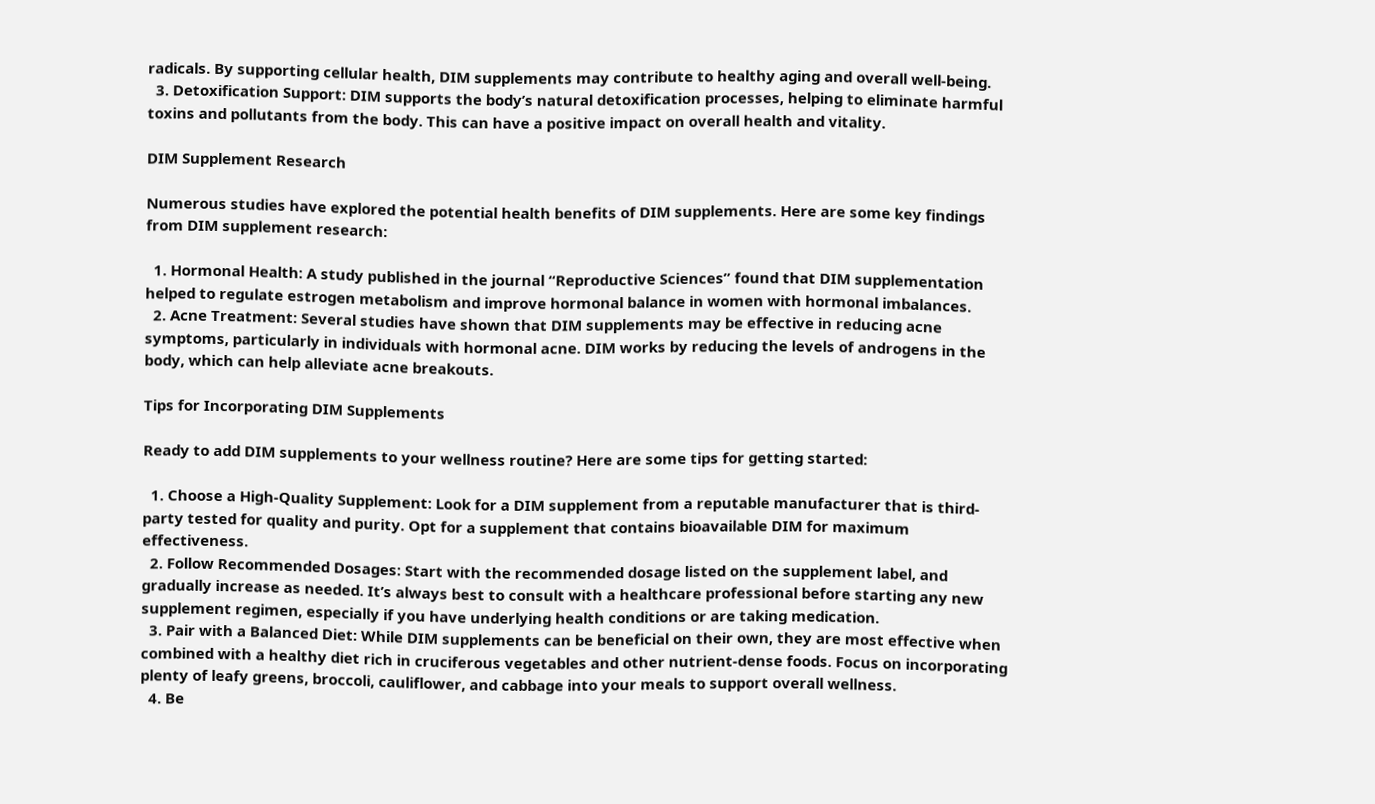radicals. By supporting cellular health, DIM supplements may contribute to healthy aging and overall well-being.
  3. Detoxification Support: DIM supports the body’s natural detoxification processes, helping to eliminate harmful toxins and pollutants from the body. This can have a positive impact on overall health and vitality.

DIM Supplement Research

Numerous studies have explored the potential health benefits of DIM supplements. Here are some key findings from DIM supplement research:

  1. Hormonal Health: A study published in the journal “Reproductive Sciences” found that DIM supplementation helped to regulate estrogen metabolism and improve hormonal balance in women with hormonal imbalances.
  2. Acne Treatment: Several studies have shown that DIM supplements may be effective in reducing acne symptoms, particularly in individuals with hormonal acne. DIM works by reducing the levels of androgens in the body, which can help alleviate acne breakouts.

Tips for Incorporating DIM Supplements

Ready to add DIM supplements to your wellness routine? Here are some tips for getting started:

  1. Choose a High-Quality Supplement: Look for a DIM supplement from a reputable manufacturer that is third-party tested for quality and purity. Opt for a supplement that contains bioavailable DIM for maximum effectiveness.
  2. Follow Recommended Dosages: Start with the recommended dosage listed on the supplement label, and gradually increase as needed. It’s always best to consult with a healthcare professional before starting any new supplement regimen, especially if you have underlying health conditions or are taking medication.
  3. Pair with a Balanced Diet: While DIM supplements can be beneficial on their own, they are most effective when combined with a healthy diet rich in cruciferous vegetables and other nutrient-dense foods. Focus on incorporating plenty of leafy greens, broccoli, cauliflower, and cabbage into your meals to support overall wellness.
  4. Be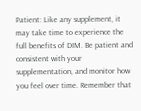Patient: Like any supplement, it may take time to experience the full benefits of DIM. Be patient and consistent with your supplementation, and monitor how you feel over time. Remember that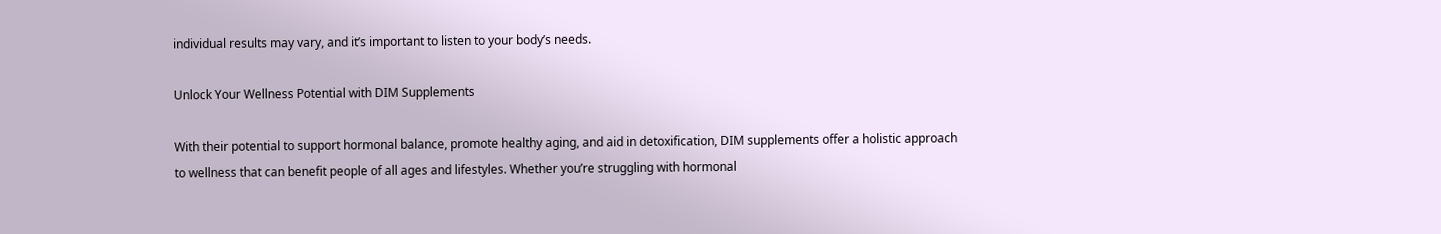individual results may vary, and it’s important to listen to your body’s needs.

Unlock Your Wellness Potential with DIM Supplements

With their potential to support hormonal balance, promote healthy aging, and aid in detoxification, DIM supplements offer a holistic approach to wellness that can benefit people of all ages and lifestyles. Whether you’re struggling with hormonal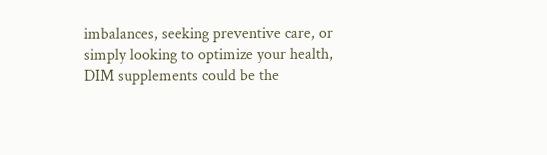imbalances, seeking preventive care, or simply looking to optimize your health, DIM supplements could be the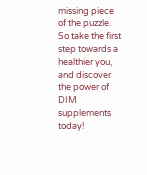missing piece of the puzzle. So take the first step towards a healthier you, and discover the power of DIM supplements today!